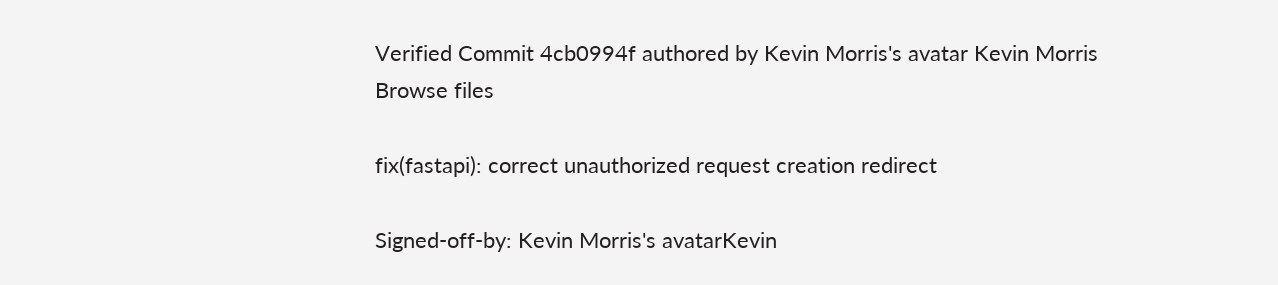Verified Commit 4cb0994f authored by Kevin Morris's avatar Kevin Morris
Browse files

fix(fastapi): correct unauthorized request creation redirect

Signed-off-by: Kevin Morris's avatarKevin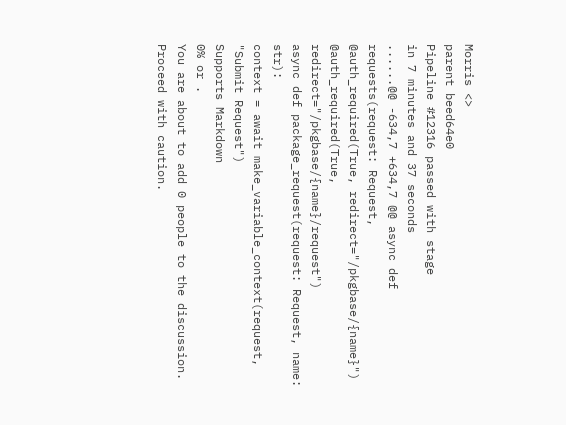Morris <>
parent beed64e0
Pipeline #12316 passed with stage
in 7 minutes and 37 seconds
......@@ -634,7 +634,7 @@ async def requests(request: Request,
@auth_required(True, redirect="/pkgbase/{name}")
@auth_required(True, redirect="/pkgbase/{name}/request")
async def package_request(request: Request, name: str):
context = await make_variable_context(request, "Submit Request")
Supports Markdown
0% or .
You are about to add 0 people to the discussion. Proceed with caution.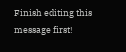Finish editing this message first!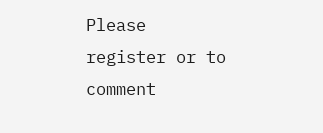Please register or to comment